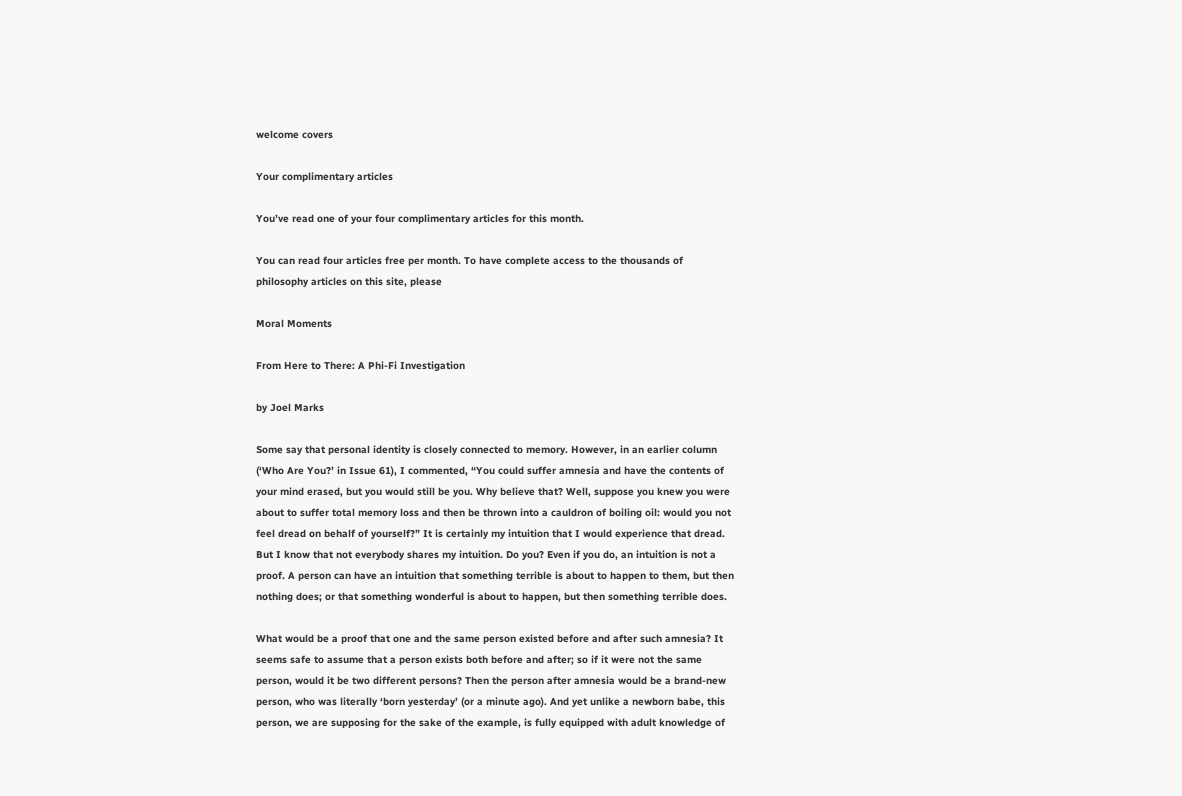welcome covers

Your complimentary articles

You’ve read one of your four complimentary articles for this month.

You can read four articles free per month. To have complete access to the thousands of philosophy articles on this site, please

Moral Moments

From Here to There: A Phi-Fi Investigation

by Joel Marks

Some say that personal identity is closely connected to memory. However, in an earlier column (‘Who Are You?’ in Issue 61), I commented, “You could suffer amnesia and have the contents of your mind erased, but you would still be you. Why believe that? Well, suppose you knew you were about to suffer total memory loss and then be thrown into a cauldron of boiling oil: would you not feel dread on behalf of yourself?” It is certainly my intuition that I would experience that dread. But I know that not everybody shares my intuition. Do you? Even if you do, an intuition is not a proof. A person can have an intuition that something terrible is about to happen to them, but then nothing does; or that something wonderful is about to happen, but then something terrible does.

What would be a proof that one and the same person existed before and after such amnesia? It seems safe to assume that a person exists both before and after; so if it were not the same person, would it be two different persons? Then the person after amnesia would be a brand-new person, who was literally ‘born yesterday’ (or a minute ago). And yet unlike a newborn babe, this person, we are supposing for the sake of the example, is fully equipped with adult knowledge of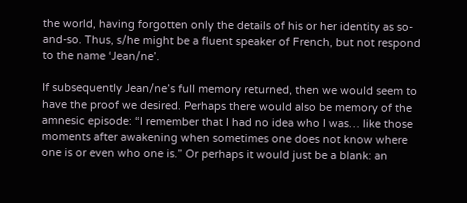the world, having forgotten only the details of his or her identity as so-and-so. Thus, s/he might be a fluent speaker of French, but not respond to the name ‘Jean/ne’.

If subsequently Jean/ne’s full memory returned, then we would seem to have the proof we desired. Perhaps there would also be memory of the amnesic episode: “I remember that I had no idea who I was… like those moments after awakening when sometimes one does not know where one is or even who one is.” Or perhaps it would just be a blank: an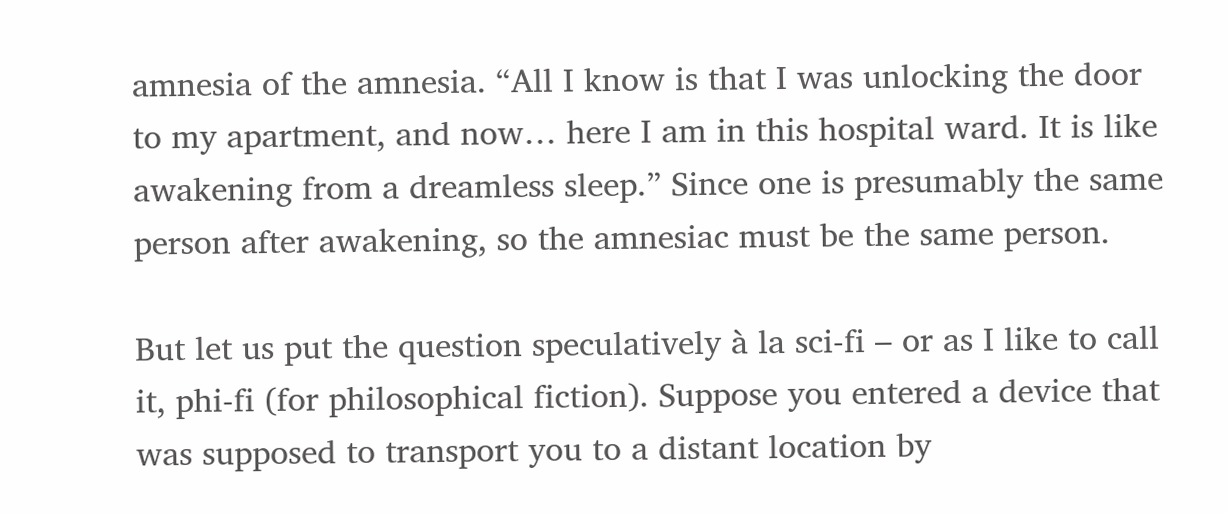amnesia of the amnesia. “All I know is that I was unlocking the door to my apartment, and now… here I am in this hospital ward. It is like awakening from a dreamless sleep.” Since one is presumably the same person after awakening, so the amnesiac must be the same person.

But let us put the question speculatively à la sci-fi – or as I like to call it, phi-fi (for philosophical fiction). Suppose you entered a device that was supposed to transport you to a distant location by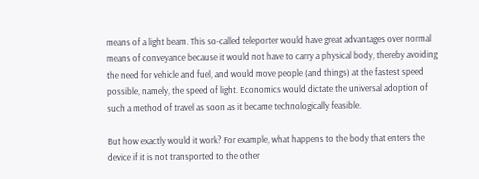means of a light beam. This so-called teleporter would have great advantages over normal means of conveyance because it would not have to carry a physical body, thereby avoiding the need for vehicle and fuel, and would move people (and things) at the fastest speed possible, namely, the speed of light. Economics would dictate the universal adoption of such a method of travel as soon as it became technologically feasible.

But how exactly would it work? For example, what happens to the body that enters the device if it is not transported to the other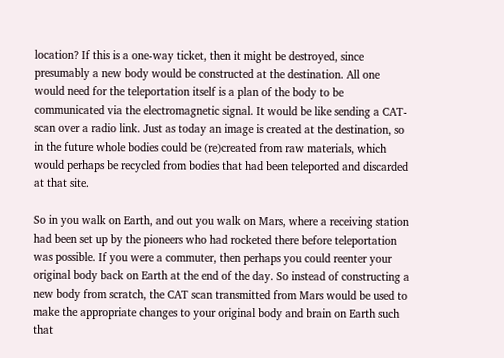location? If this is a one-way ticket, then it might be destroyed, since presumably a new body would be constructed at the destination. All one would need for the teleportation itself is a plan of the body to be communicated via the electromagnetic signal. It would be like sending a CAT-scan over a radio link. Just as today an image is created at the destination, so in the future whole bodies could be (re)created from raw materials, which would perhaps be recycled from bodies that had been teleported and discarded at that site.

So in you walk on Earth, and out you walk on Mars, where a receiving station had been set up by the pioneers who had rocketed there before teleportation was possible. If you were a commuter, then perhaps you could reenter your original body back on Earth at the end of the day. So instead of constructing a new body from scratch, the CAT scan transmitted from Mars would be used to make the appropriate changes to your original body and brain on Earth such that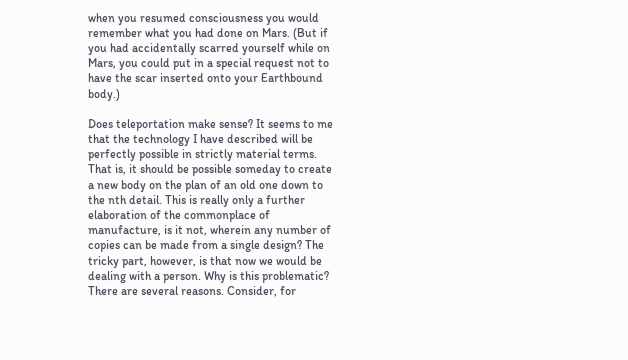when you resumed consciousness you would remember what you had done on Mars. (But if you had accidentally scarred yourself while on Mars, you could put in a special request not to have the scar inserted onto your Earthbound body.)

Does teleportation make sense? It seems to me that the technology I have described will be perfectly possible in strictly material terms. That is, it should be possible someday to create a new body on the plan of an old one down to the nth detail. This is really only a further elaboration of the commonplace of manufacture, is it not, wherein any number of copies can be made from a single design? The tricky part, however, is that now we would be dealing with a person. Why is this problematic? There are several reasons. Consider, for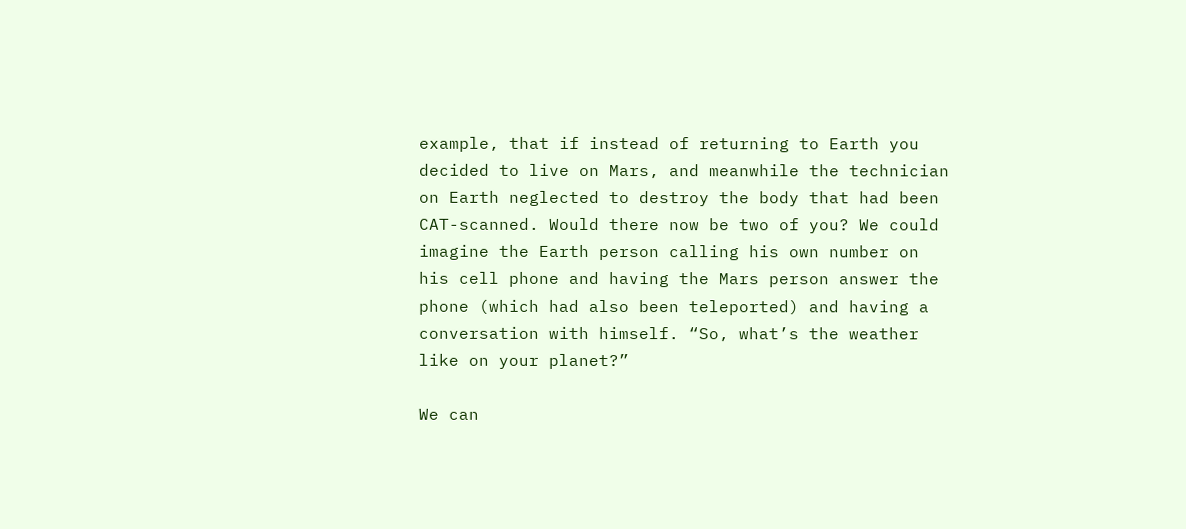example, that if instead of returning to Earth you decided to live on Mars, and meanwhile the technician on Earth neglected to destroy the body that had been CAT-scanned. Would there now be two of you? We could imagine the Earth person calling his own number on his cell phone and having the Mars person answer the phone (which had also been teleported) and having a conversation with himself. “So, what’s the weather like on your planet?”

We can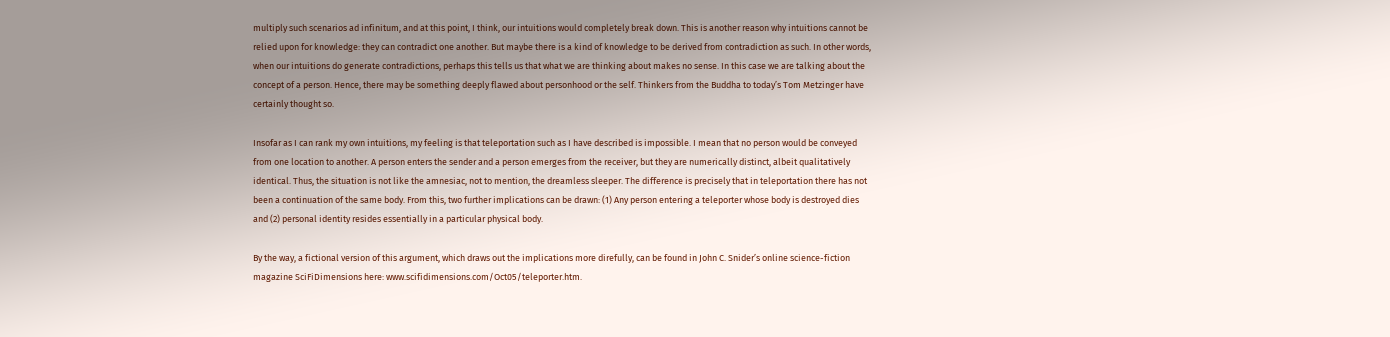multiply such scenarios ad infinitum, and at this point, I think, our intuitions would completely break down. This is another reason why intuitions cannot be relied upon for knowledge: they can contradict one another. But maybe there is a kind of knowledge to be derived from contradiction as such. In other words, when our intuitions do generate contradictions, perhaps this tells us that what we are thinking about makes no sense. In this case we are talking about the concept of a person. Hence, there may be something deeply flawed about personhood or the self. Thinkers from the Buddha to today’s Tom Metzinger have certainly thought so.

Insofar as I can rank my own intuitions, my feeling is that teleportation such as I have described is impossible. I mean that no person would be conveyed from one location to another. A person enters the sender and a person emerges from the receiver, but they are numerically distinct, albeit qualitatively identical. Thus, the situation is not like the amnesiac, not to mention, the dreamless sleeper. The difference is precisely that in teleportation there has not been a continuation of the same body. From this, two further implications can be drawn: (1) Any person entering a teleporter whose body is destroyed dies and (2) personal identity resides essentially in a particular physical body.

By the way, a fictional version of this argument, which draws out the implications more direfully, can be found in John C. Snider’s online science-fiction magazine SciFiDimensions here: www.scifidimensions.com/Oct05/teleporter.htm.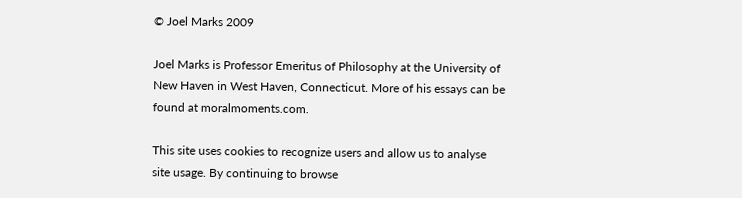© Joel Marks 2009

Joel Marks is Professor Emeritus of Philosophy at the University of New Haven in West Haven, Connecticut. More of his essays can be found at moralmoments.com.

This site uses cookies to recognize users and allow us to analyse site usage. By continuing to browse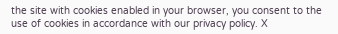the site with cookies enabled in your browser, you consent to the use of cookies in accordance with our privacy policy. X